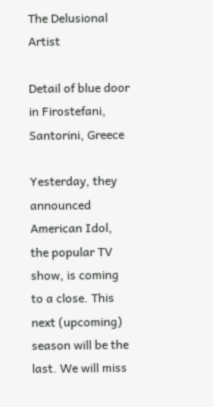The Delusional Artist

Detail of blue door in Firostefani, Santorini, Greece

Yesterday, they announced American Idol, the popular TV show, is coming to a close. This next (upcoming) season will be the last. We will miss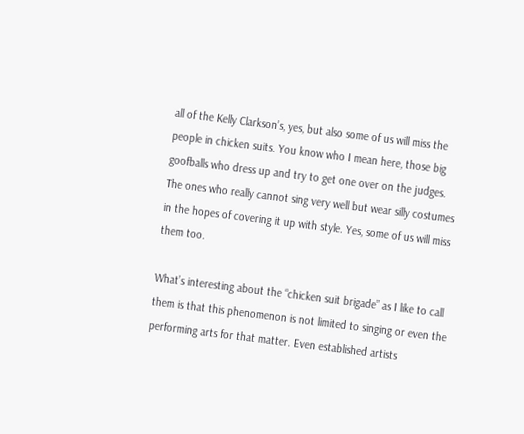all of the Kelly Clarkson’s, yes, but also some of us will miss the people in chicken suits. You know who I mean here, those big goofballs who dress up and try to get one over on the judges. The ones who really cannot sing very well but wear silly costumes in the hopes of covering it up with style. Yes, some of us will miss them too.

What’s interesting about the “chicken suit brigade” as I like to call them is that this phenomenon is not limited to singing or even the performing arts for that matter. Even established artists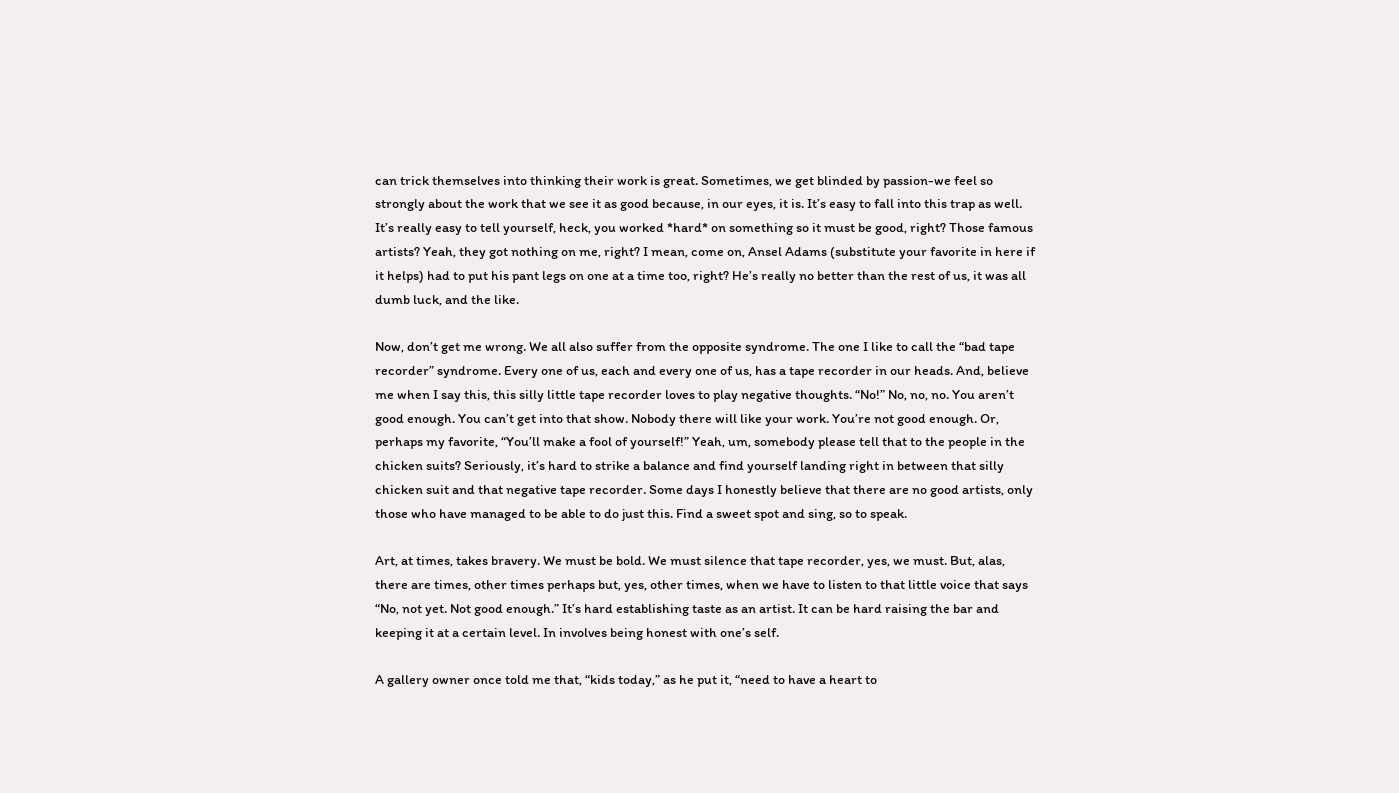can trick themselves into thinking their work is great. Sometimes, we get blinded by passion-we feel so strongly about the work that we see it as good because, in our eyes, it is. It’s easy to fall into this trap as well. It’s really easy to tell yourself, heck, you worked *hard* on something so it must be good, right? Those famous artists? Yeah, they got nothing on me, right? I mean, come on, Ansel Adams (substitute your favorite in here if it helps) had to put his pant legs on one at a time too, right? He’s really no better than the rest of us, it was all dumb luck, and the like.

Now, don’t get me wrong. We all also suffer from the opposite syndrome. The one I like to call the “bad tape recorder” syndrome. Every one of us, each and every one of us, has a tape recorder in our heads. And, believe me when I say this, this silly little tape recorder loves to play negative thoughts. “No!” No, no, no. You aren’t good enough. You can’t get into that show. Nobody there will like your work. You’re not good enough. Or, perhaps my favorite, “You’ll make a fool of yourself!” Yeah, um, somebody please tell that to the people in the chicken suits? Seriously, it’s hard to strike a balance and find yourself landing right in between that silly chicken suit and that negative tape recorder. Some days I honestly believe that there are no good artists, only those who have managed to be able to do just this. Find a sweet spot and sing, so to speak.

Art, at times, takes bravery. We must be bold. We must silence that tape recorder, yes, we must. But, alas, there are times, other times perhaps but, yes, other times, when we have to listen to that little voice that says “No, not yet. Not good enough.” It’s hard establishing taste as an artist. It can be hard raising the bar and keeping it at a certain level. In involves being honest with one’s self.

A gallery owner once told me that, “kids today,” as he put it, “need to have a heart to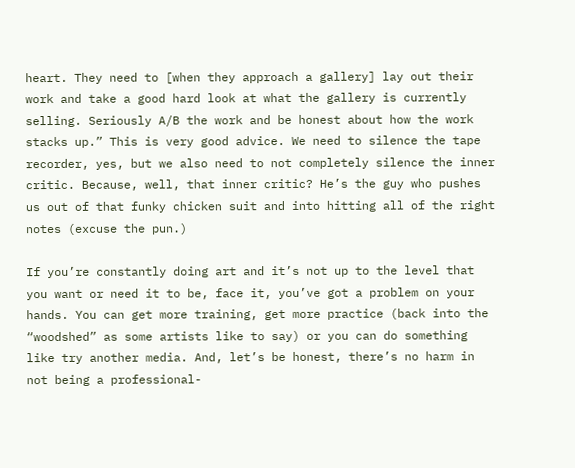heart. They need to [when they approach a gallery] lay out their work and take a good hard look at what the gallery is currently selling. Seriously A/B the work and be honest about how the work stacks up.” This is very good advice. We need to silence the tape recorder, yes, but we also need to not completely silence the inner critic. Because, well, that inner critic? He’s the guy who pushes us out of that funky chicken suit and into hitting all of the right notes (excuse the pun.)

If you’re constantly doing art and it’s not up to the level that you want or need it to be, face it, you’ve got a problem on your hands. You can get more training, get more practice (back into the “woodshed” as some artists like to say) or you can do something like try another media. And, let’s be honest, there’s no harm in not being a professional-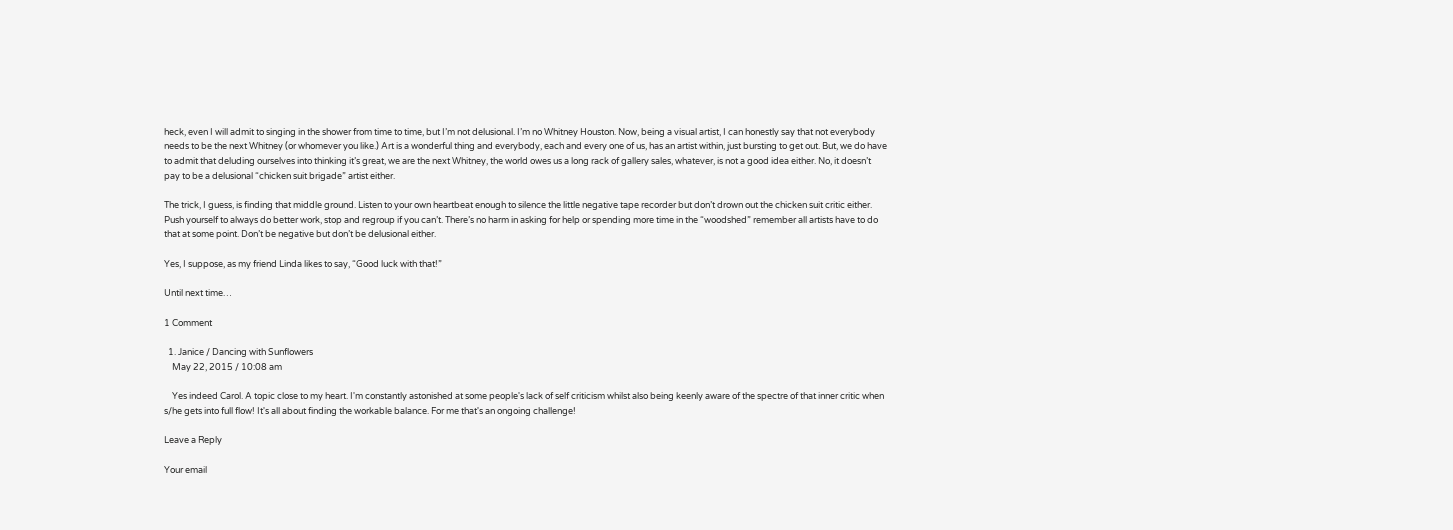heck, even I will admit to singing in the shower from time to time, but I’m not delusional. I’m no Whitney Houston. Now, being a visual artist, I can honestly say that not everybody needs to be the next Whitney (or whomever you like.) Art is a wonderful thing and everybody, each and every one of us, has an artist within, just bursting to get out. But, we do have to admit that deluding ourselves into thinking it’s great, we are the next Whitney, the world owes us a long rack of gallery sales, whatever, is not a good idea either. No, it doesn’t pay to be a delusional “chicken suit brigade” artist either.

The trick, I guess, is finding that middle ground. Listen to your own heartbeat enough to silence the little negative tape recorder but don’t drown out the chicken suit critic either. Push yourself to always do better work, stop and regroup if you can’t. There’s no harm in asking for help or spending more time in the “woodshed” remember all artists have to do that at some point. Don’t be negative but don’t be delusional either.

Yes, I suppose, as my friend Linda likes to say, “Good luck with that!”

Until next time…

1 Comment

  1. Janice / Dancing with Sunflowers
    May 22, 2015 / 10:08 am

    Yes indeed Carol. A topic close to my heart. I'm constantly astonished at some people's lack of self criticism whilst also being keenly aware of the spectre of that inner critic when s/he gets into full flow! It's all about finding the workable balance. For me that's an ongoing challenge!

Leave a Reply

Your email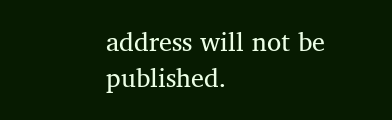address will not be published.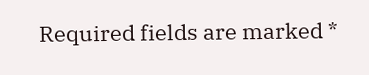Required fields are marked *